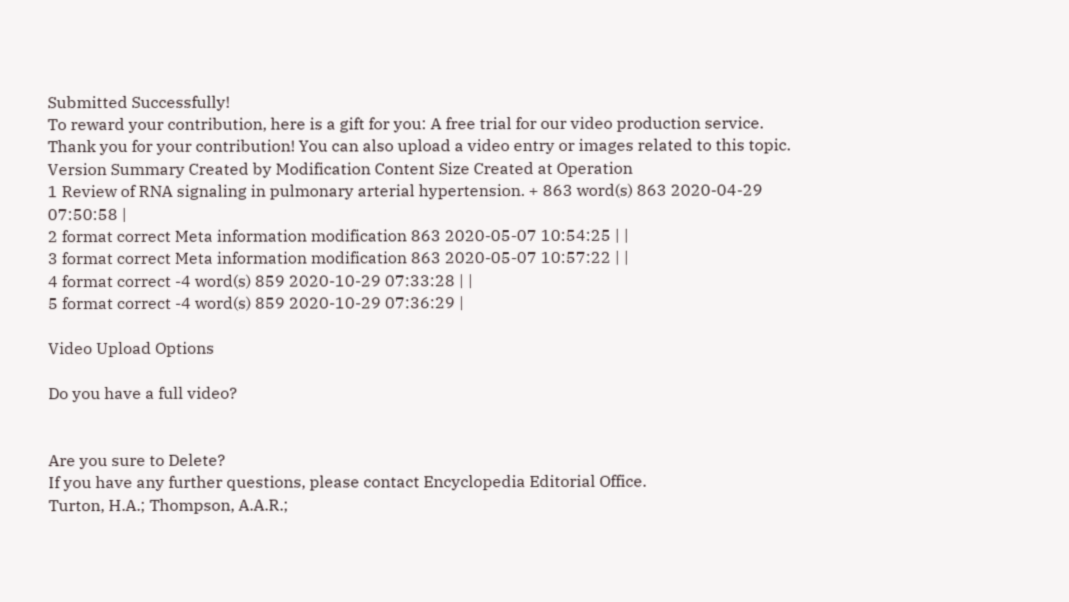Submitted Successfully!
To reward your contribution, here is a gift for you: A free trial for our video production service.
Thank you for your contribution! You can also upload a video entry or images related to this topic.
Version Summary Created by Modification Content Size Created at Operation
1 Review of RNA signaling in pulmonary arterial hypertension. + 863 word(s) 863 2020-04-29 07:50:58 |
2 format correct Meta information modification 863 2020-05-07 10:54:25 | |
3 format correct Meta information modification 863 2020-05-07 10:57:22 | |
4 format correct -4 word(s) 859 2020-10-29 07:33:28 | |
5 format correct -4 word(s) 859 2020-10-29 07:36:29 |

Video Upload Options

Do you have a full video?


Are you sure to Delete?
If you have any further questions, please contact Encyclopedia Editorial Office.
Turton, H.A.; Thompson, A.A.R.;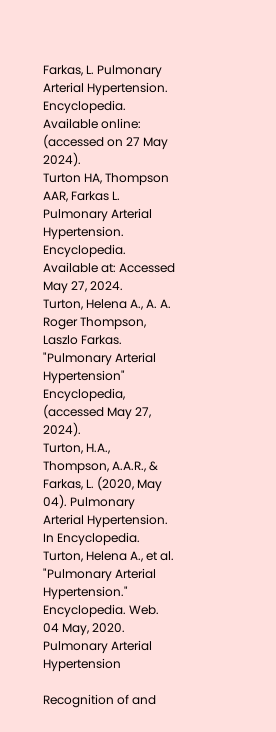Farkas, L. Pulmonary Arterial Hypertension. Encyclopedia. Available online: (accessed on 27 May 2024).
Turton HA, Thompson AAR, Farkas L. Pulmonary Arterial Hypertension. Encyclopedia. Available at: Accessed May 27, 2024.
Turton, Helena A., A. A. Roger Thompson, Laszlo Farkas. "Pulmonary Arterial Hypertension" Encyclopedia, (accessed May 27, 2024).
Turton, H.A., Thompson, A.A.R., & Farkas, L. (2020, May 04). Pulmonary Arterial Hypertension. In Encyclopedia.
Turton, Helena A., et al. "Pulmonary Arterial Hypertension." Encyclopedia. Web. 04 May, 2020.
Pulmonary Arterial Hypertension

Recognition of and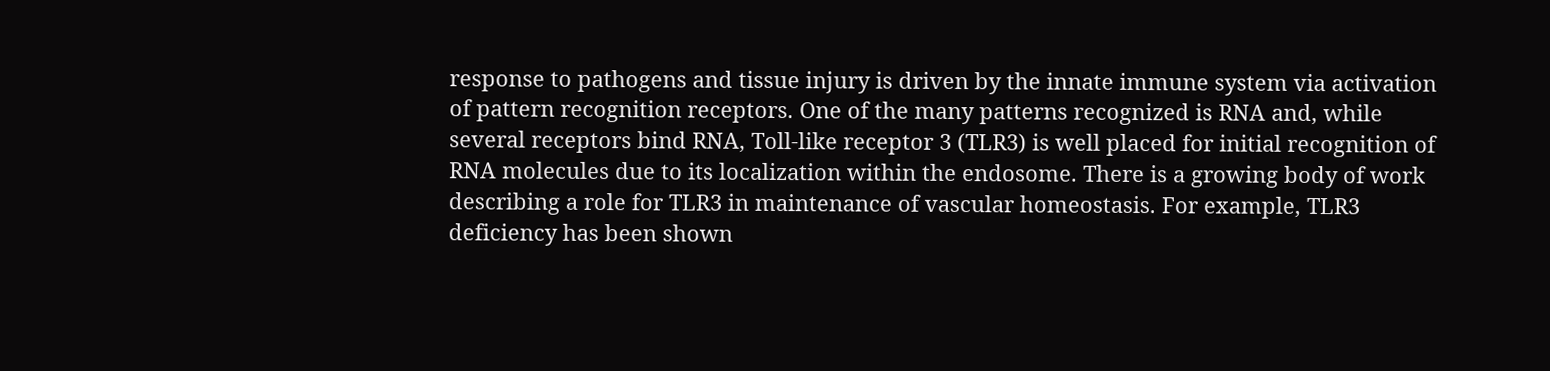response to pathogens and tissue injury is driven by the innate immune system via activation of pattern recognition receptors. One of the many patterns recognized is RNA and, while several receptors bind RNA, Toll-like receptor 3 (TLR3) is well placed for initial recognition of RNA molecules due to its localization within the endosome. There is a growing body of work describing a role for TLR3 in maintenance of vascular homeostasis. For example, TLR3 deficiency has been shown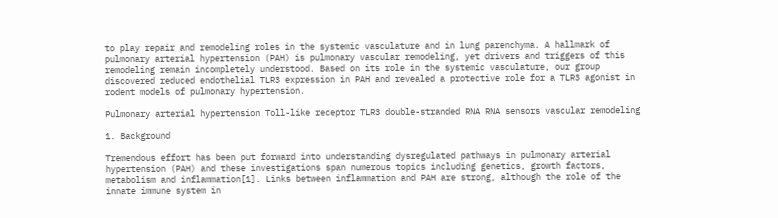to play repair and remodeling roles in the systemic vasculature and in lung parenchyma. A hallmark of pulmonary arterial hypertension (PAH) is pulmonary vascular remodeling, yet drivers and triggers of this remodeling remain incompletely understood. Based on its role in the systemic vasculature, our group discovered reduced endothelial TLR3 expression in PAH and revealed a protective role for a TLR3 agonist in rodent models of pulmonary hypertension.

Pulmonary arterial hypertension Toll-like receptor TLR3 double-stranded RNA RNA sensors vascular remodeling

1. Background

Tremendous effort has been put forward into understanding dysregulated pathways in pulmonary arterial hypertension (PAH) and these investigations span numerous topics including genetics, growth factors, metabolism and inflammation[1]. Links between inflammation and PAH are strong, although the role of the innate immune system in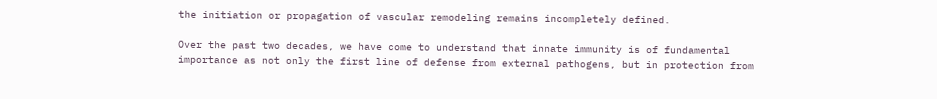the initiation or propagation of vascular remodeling remains incompletely defined.

Over the past two decades, we have come to understand that innate immunity is of fundamental importance as not only the first line of defense from external pathogens, but in protection from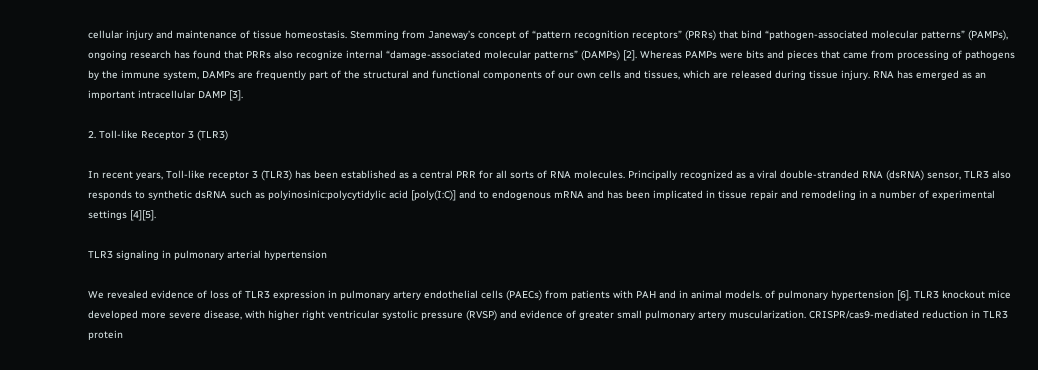cellular injury and maintenance of tissue homeostasis. Stemming from Janeway’s concept of “pattern recognition receptors” (PRRs) that bind “pathogen-associated molecular patterns” (PAMPs), ongoing research has found that PRRs also recognize internal “damage-associated molecular patterns” (DAMPs) [2]. Whereas PAMPs were bits and pieces that came from processing of pathogens by the immune system, DAMPs are frequently part of the structural and functional components of our own cells and tissues, which are released during tissue injury. RNA has emerged as an important intracellular DAMP [3].

2. Toll-like Receptor 3 (TLR3)

In recent years, Toll-like receptor 3 (TLR3) has been established as a central PRR for all sorts of RNA molecules. Principally recognized as a viral double-stranded RNA (dsRNA) sensor, TLR3 also responds to synthetic dsRNA such as polyinosinic:polycytidylic acid [poly(I:C)] and to endogenous mRNA and has been implicated in tissue repair and remodeling in a number of experimental settings [4][5].

TLR3 signaling in pulmonary arterial hypertension

We revealed evidence of loss of TLR3 expression in pulmonary artery endothelial cells (PAECs) from patients with PAH and in animal models. of pulmonary hypertension [6]. TLR3 knockout mice developed more severe disease, with higher right ventricular systolic pressure (RVSP) and evidence of greater small pulmonary artery muscularization. CRISPR/cas9-mediated reduction in TLR3 protein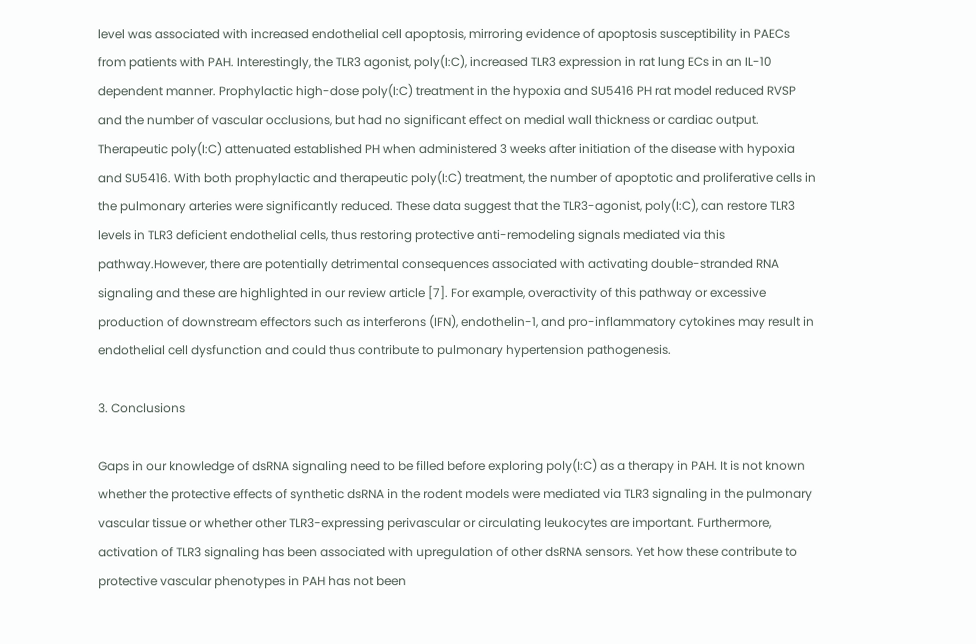level was associated with increased endothelial cell apoptosis, mirroring evidence of apoptosis susceptibility in PAECs from patients with PAH. Interestingly, the TLR3 agonist, poly(I:C), increased TLR3 expression in rat lung ECs in an IL-10 dependent manner. Prophylactic high-dose poly(I:C) treatment in the hypoxia and SU5416 PH rat model reduced RVSP and the number of vascular occlusions, but had no significant effect on medial wall thickness or cardiac output. Therapeutic poly(I:C) attenuated established PH when administered 3 weeks after initiation of the disease with hypoxia and SU5416. With both prophylactic and therapeutic poly(I:C) treatment, the number of apoptotic and proliferative cells in the pulmonary arteries were significantly reduced. These data suggest that the TLR3-agonist, poly(I:C), can restore TLR3 levels in TLR3 deficient endothelial cells, thus restoring protective anti-remodeling signals mediated via this pathway.However, there are potentially detrimental consequences associated with activating double-stranded RNA signaling and these are highlighted in our review article [7]. For example, overactivity of this pathway or excessive production of downstream effectors such as interferons (IFN), endothelin-1, and pro-inflammatory cytokines may result in endothelial cell dysfunction and could thus contribute to pulmonary hypertension pathogenesis.

3. Conclusions

Gaps in our knowledge of dsRNA signaling need to be filled before exploring poly(I:C) as a therapy in PAH. It is not known whether the protective effects of synthetic dsRNA in the rodent models were mediated via TLR3 signaling in the pulmonary vascular tissue or whether other TLR3-expressing perivascular or circulating leukocytes are important. Furthermore, activation of TLR3 signaling has been associated with upregulation of other dsRNA sensors. Yet how these contribute to protective vascular phenotypes in PAH has not been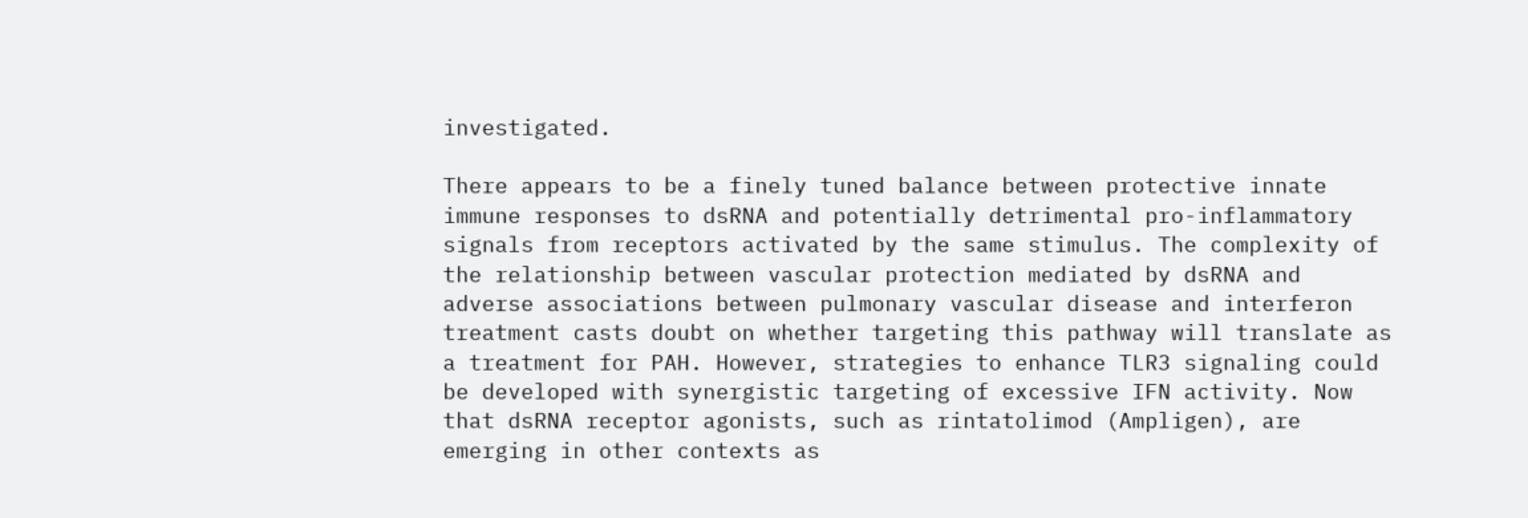investigated.

There appears to be a finely tuned balance between protective innate immune responses to dsRNA and potentially detrimental pro-inflammatory signals from receptors activated by the same stimulus. The complexity of the relationship between vascular protection mediated by dsRNA and adverse associations between pulmonary vascular disease and interferon treatment casts doubt on whether targeting this pathway will translate as a treatment for PAH. However, strategies to enhance TLR3 signaling could be developed with synergistic targeting of excessive IFN activity. Now that dsRNA receptor agonists, such as rintatolimod (Ampligen), are emerging in other contexts as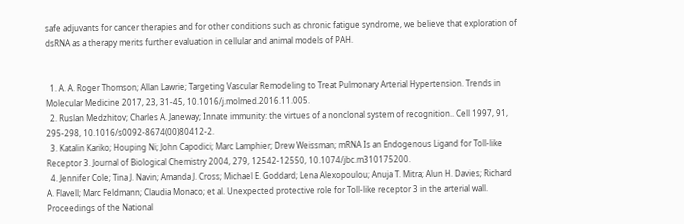safe adjuvants for cancer therapies and for other conditions such as chronic fatigue syndrome, we believe that exploration of dsRNA as a therapy merits further evaluation in cellular and animal models of PAH.


  1. A. A. Roger Thomson; Allan Lawrie; Targeting Vascular Remodeling to Treat Pulmonary Arterial Hypertension. Trends in Molecular Medicine 2017, 23, 31-45, 10.1016/j.molmed.2016.11.005.
  2. Ruslan Medzhitov; Charles A. Janeway; Innate immunity: the virtues of a nonclonal system of recognition.. Cell 1997, 91, 295-298, 10.1016/s0092-8674(00)80412-2.
  3. Katalin Kariko; Houping Ni; John Capodici; Marc Lamphier; Drew Weissman; mRNA Is an Endogenous Ligand for Toll-like Receptor 3. Journal of Biological Chemistry 2004, 279, 12542-12550, 10.1074/jbc.m310175200.
  4. Jennifer Cole; Tina J. Navin; Amanda J. Cross; Michael E. Goddard; Lena Alexopoulou; Anuja T. Mitra; Alun H. Davies; Richard A. Flavell; Marc Feldmann; Claudia Monaco; et al. Unexpected protective role for Toll-like receptor 3 in the arterial wall. Proceedings of the National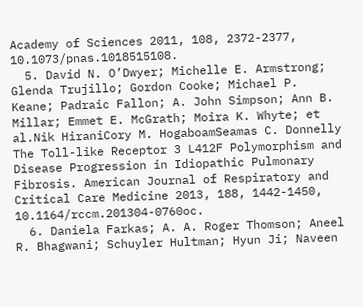Academy of Sciences 2011, 108, 2372-2377, 10.1073/pnas.1018515108.
  5. David N. O’Dwyer; Michelle E. Armstrong; Glenda Trujillo; Gordon Cooke; Michael P. Keane; Padraic Fallon; A. John Simpson; Ann B. Millar; Emmet E. McGrath; Moira K. Whyte; et al.Nik HiraniCory M. HogaboamSeamas C. Donnelly The Toll-like Receptor 3 L412F Polymorphism and Disease Progression in Idiopathic Pulmonary Fibrosis. American Journal of Respiratory and Critical Care Medicine 2013, 188, 1442-1450, 10.1164/rccm.201304-0760oc.
  6. Daniela Farkas; A. A. Roger Thomson; Aneel R. Bhagwani; Schuyler Hultman; Hyun Ji; Naveen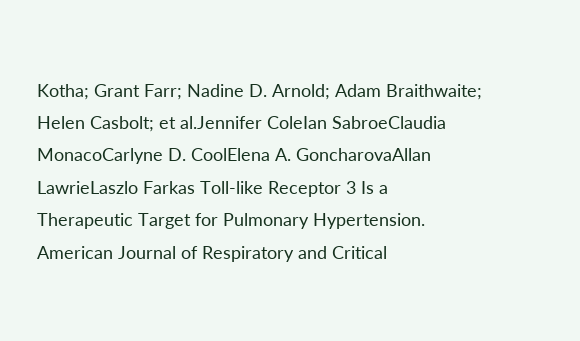Kotha; Grant Farr; Nadine D. Arnold; Adam Braithwaite; Helen Casbolt; et al.Jennifer ColeIan SabroeClaudia MonacoCarlyne D. CoolElena A. GoncharovaAllan LawrieLaszlo Farkas Toll-like Receptor 3 Is a Therapeutic Target for Pulmonary Hypertension. American Journal of Respiratory and Critical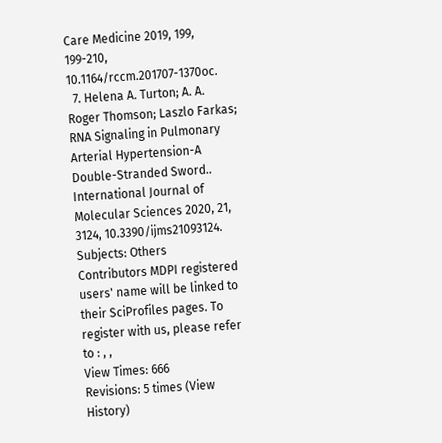Care Medicine 2019, 199, 199-210, 10.1164/rccm.201707-1370oc.
  7. Helena A. Turton; A. A. Roger Thomson; Laszlo Farkas; RNA Signaling in Pulmonary Arterial Hypertension-A Double-Stranded Sword.. International Journal of Molecular Sciences 2020, 21, 3124, 10.3390/ijms21093124.
Subjects: Others
Contributors MDPI registered users' name will be linked to their SciProfiles pages. To register with us, please refer to : , ,
View Times: 666
Revisions: 5 times (View History)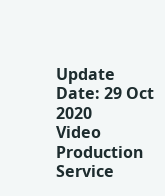Update Date: 29 Oct 2020
Video Production Service